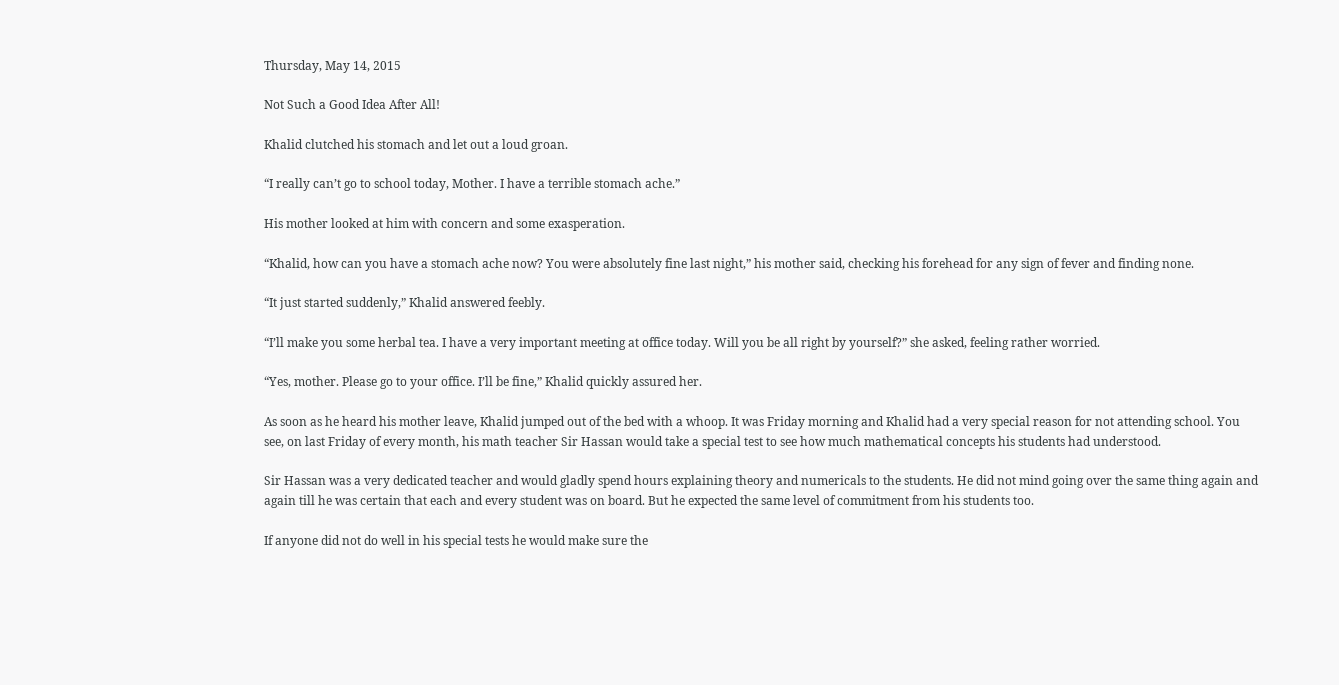Thursday, May 14, 2015

Not Such a Good Idea After All!

Khalid clutched his stomach and let out a loud groan.

“I really can’t go to school today, Mother. I have a terrible stomach ache.”

His mother looked at him with concern and some exasperation.

“Khalid, how can you have a stomach ache now? You were absolutely fine last night,” his mother said, checking his forehead for any sign of fever and finding none.

“It just started suddenly,” Khalid answered feebly.

“I’ll make you some herbal tea. I have a very important meeting at office today. Will you be all right by yourself?” she asked, feeling rather worried.

“Yes, mother. Please go to your office. I’ll be fine,” Khalid quickly assured her.

As soon as he heard his mother leave, Khalid jumped out of the bed with a whoop. It was Friday morning and Khalid had a very special reason for not attending school. You see, on last Friday of every month, his math teacher Sir Hassan would take a special test to see how much mathematical concepts his students had understood.

Sir Hassan was a very dedicated teacher and would gladly spend hours explaining theory and numericals to the students. He did not mind going over the same thing again and again till he was certain that each and every student was on board. But he expected the same level of commitment from his students too.

If anyone did not do well in his special tests he would make sure the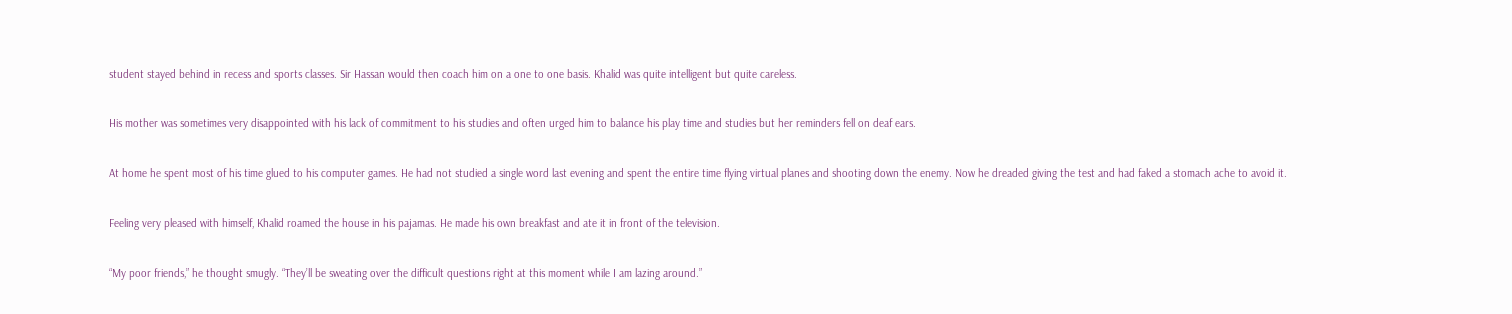student stayed behind in recess and sports classes. Sir Hassan would then coach him on a one to one basis. Khalid was quite intelligent but quite careless.

His mother was sometimes very disappointed with his lack of commitment to his studies and often urged him to balance his play time and studies but her reminders fell on deaf ears.

At home he spent most of his time glued to his computer games. He had not studied a single word last evening and spent the entire time flying virtual planes and shooting down the enemy. Now he dreaded giving the test and had faked a stomach ache to avoid it.

Feeling very pleased with himself, Khalid roamed the house in his pajamas. He made his own breakfast and ate it in front of the television.

“My poor friends,” he thought smugly. “They’ll be sweating over the difficult questions right at this moment while I am lazing around.”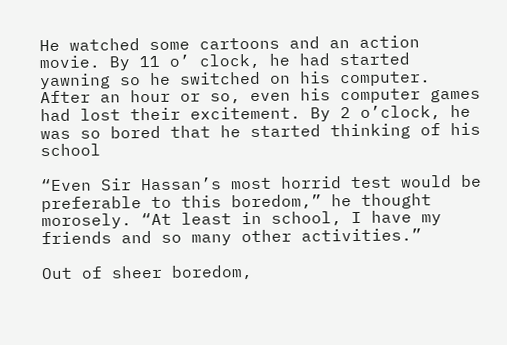He watched some cartoons and an action movie. By 11 o’ clock, he had started yawning so he switched on his computer. After an hour or so, even his computer games had lost their excitement. By 2 o’clock, he was so bored that he started thinking of his school

“Even Sir Hassan’s most horrid test would be preferable to this boredom,” he thought morosely. “At least in school, I have my friends and so many other activities.”

Out of sheer boredom,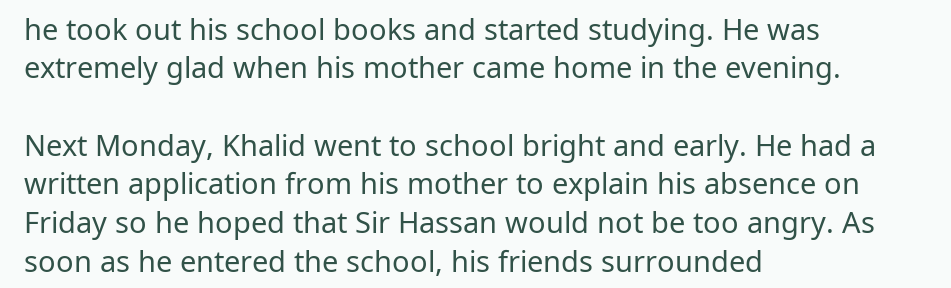he took out his school books and started studying. He was extremely glad when his mother came home in the evening.

Next Monday, Khalid went to school bright and early. He had a written application from his mother to explain his absence on Friday so he hoped that Sir Hassan would not be too angry. As soon as he entered the school, his friends surrounded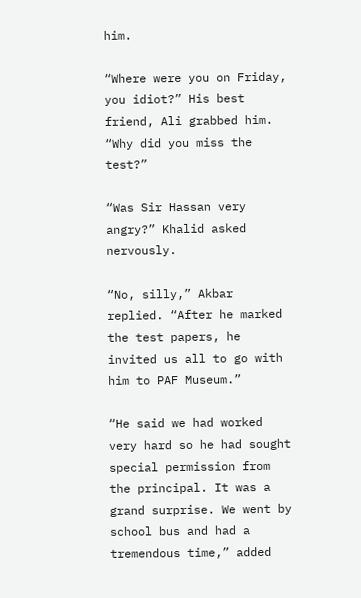him.

“Where were you on Friday, you idiot?” His best friend, Ali grabbed him. “Why did you miss the test?”

“Was Sir Hassan very angry?” Khalid asked nervously.

“No, silly,” Akbar replied. “After he marked the test papers, he invited us all to go with him to PAF Museum.”

“He said we had worked very hard so he had sought special permission from the principal. It was a grand surprise. We went by school bus and had a tremendous time,” added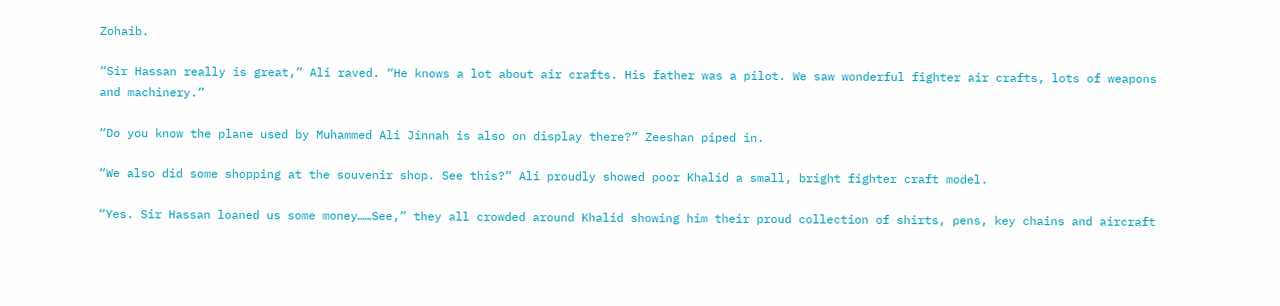Zohaib.

“Sir Hassan really is great,” Ali raved. “He knows a lot about air crafts. His father was a pilot. We saw wonderful fighter air crafts, lots of weapons and machinery.”

“Do you know the plane used by Muhammed Ali Jinnah is also on display there?” Zeeshan piped in.

“We also did some shopping at the souvenir shop. See this?” Ali proudly showed poor Khalid a small, bright fighter craft model.

“Yes. Sir Hassan loaned us some money……See,” they all crowded around Khalid showing him their proud collection of shirts, pens, key chains and aircraft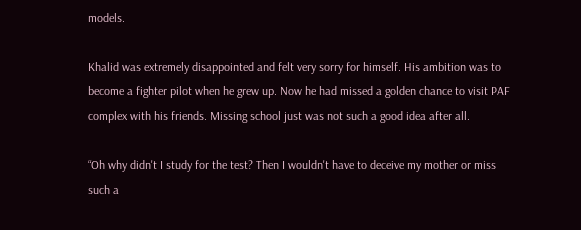models.

Khalid was extremely disappointed and felt very sorry for himself. His ambition was to become a fighter pilot when he grew up. Now he had missed a golden chance to visit PAF complex with his friends. Missing school just was not such a good idea after all.

“Oh why didn't I study for the test? Then I wouldn't have to deceive my mother or miss such a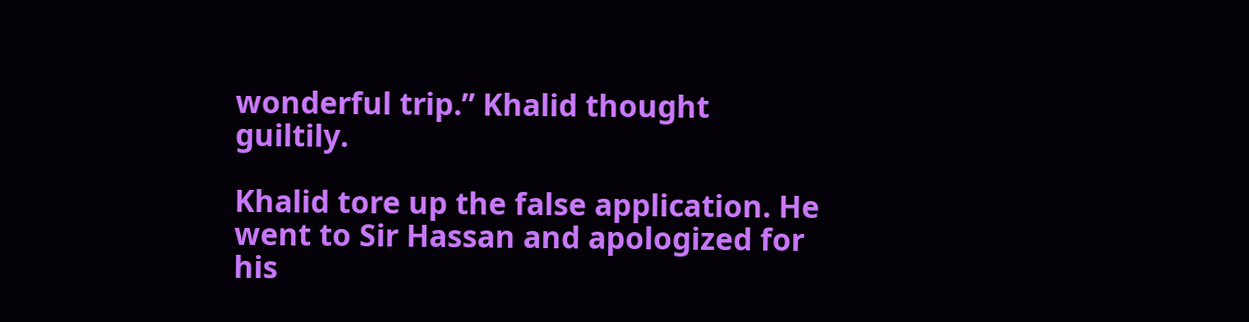wonderful trip.” Khalid thought guiltily.

Khalid tore up the false application. He went to Sir Hassan and apologized for his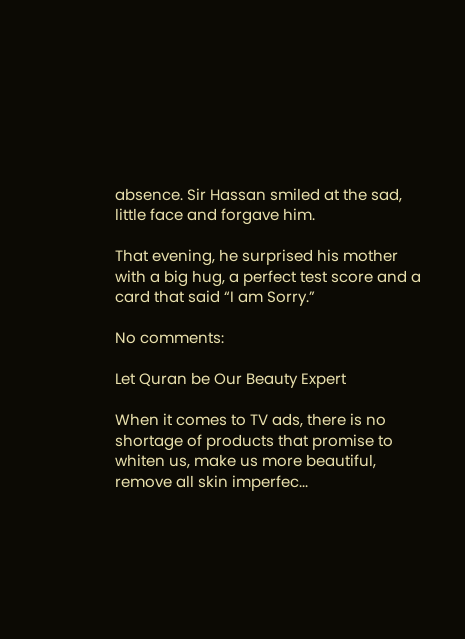absence. Sir Hassan smiled at the sad, little face and forgave him.

That evening, he surprised his mother with a big hug, a perfect test score and a card that said “I am Sorry.”

No comments:

Let Quran be Our Beauty Expert

When it comes to TV ads, there is no shortage of products that promise to whiten us, make us more beautiful, remove all skin imperfec...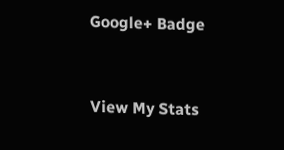Google+ Badge


View My Stats